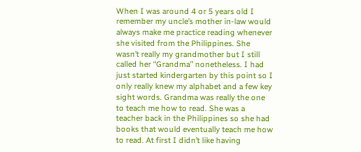When I was around 4 or 5 years old I remember my uncle’s mother in-law would always make me practice reading whenever she visited from the Philippines. She wasn’t really my grandmother but I still called her “Grandma” nonetheless. I had just started kindergarten by this point so I only really knew my alphabet and a few key sight words. Grandma was really the one to teach me how to read. She was a teacher back in the Philippines so she had books that would eventually teach me how to read. At first I didn’t like having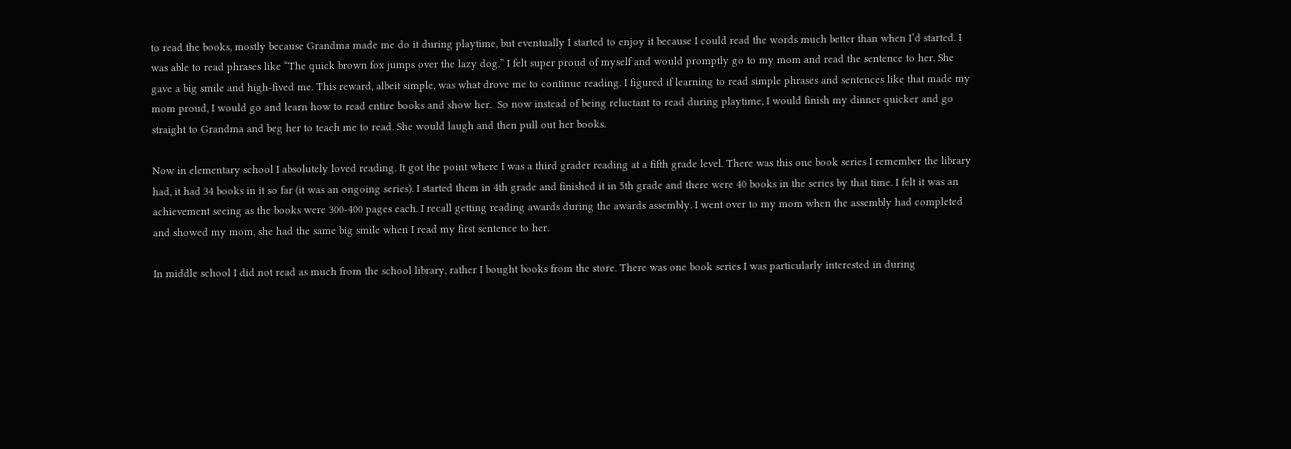to read the books, mostly because Grandma made me do it during playtime, but eventually I started to enjoy it because I could read the words much better than when I’d started. I was able to read phrases like “The quick brown fox jumps over the lazy dog.” I felt super proud of myself and would promptly go to my mom and read the sentence to her. She gave a big smile and high-fived me. This reward, albeit simple, was what drove me to continue reading. I figured if learning to read simple phrases and sentences like that made my mom proud, I would go and learn how to read entire books and show her.  So now instead of being reluctant to read during playtime, I would finish my dinner quicker and go straight to Grandma and beg her to teach me to read. She would laugh and then pull out her books.

Now in elementary school I absolutely loved reading. It got the point where I was a third grader reading at a fifth grade level. There was this one book series I remember the library had, it had 34 books in it so far (it was an ongoing series). I started them in 4th grade and finished it in 5th grade and there were 40 books in the series by that time. I felt it was an achievement seeing as the books were 300-400 pages each. I recall getting reading awards during the awards assembly. I went over to my mom when the assembly had completed and showed my mom, she had the same big smile when I read my first sentence to her.

In middle school I did not read as much from the school library, rather I bought books from the store. There was one book series I was particularly interested in during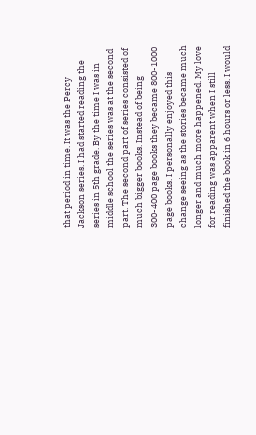that period in time. It was the Percy Jackson series. I had started reading the series in 5th grade. By the time I was in middle school the series was at the second part. The second part of series consisted of much bigger books. Instead of being 300-400 page books they became 800-1000 page books. I personally enjoyed this change seeing as the stories became much longer and much more happened. My love for reading was apparent when I still finished the book in 6 hours or less. I would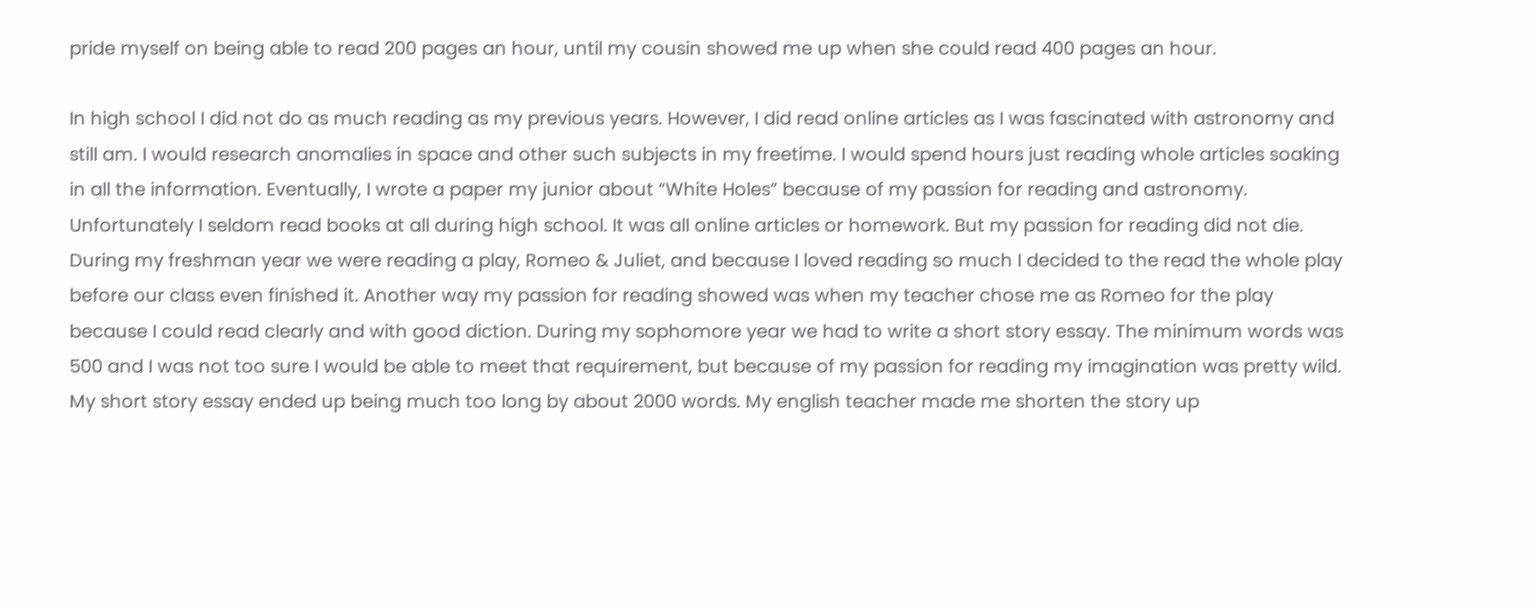pride myself on being able to read 200 pages an hour, until my cousin showed me up when she could read 400 pages an hour.

In high school I did not do as much reading as my previous years. However, I did read online articles as I was fascinated with astronomy and still am. I would research anomalies in space and other such subjects in my freetime. I would spend hours just reading whole articles soaking in all the information. Eventually, I wrote a paper my junior about “White Holes” because of my passion for reading and astronomy. Unfortunately I seldom read books at all during high school. It was all online articles or homework. But my passion for reading did not die. During my freshman year we were reading a play, Romeo & Juliet, and because I loved reading so much I decided to the read the whole play before our class even finished it. Another way my passion for reading showed was when my teacher chose me as Romeo for the play because I could read clearly and with good diction. During my sophomore year we had to write a short story essay. The minimum words was 500 and I was not too sure I would be able to meet that requirement, but because of my passion for reading my imagination was pretty wild. My short story essay ended up being much too long by about 2000 words. My english teacher made me shorten the story up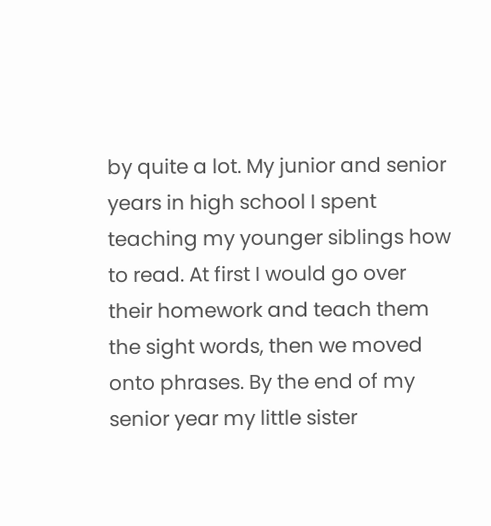by quite a lot. My junior and senior years in high school I spent teaching my younger siblings how to read. At first I would go over their homework and teach them the sight words, then we moved onto phrases. By the end of my senior year my little sister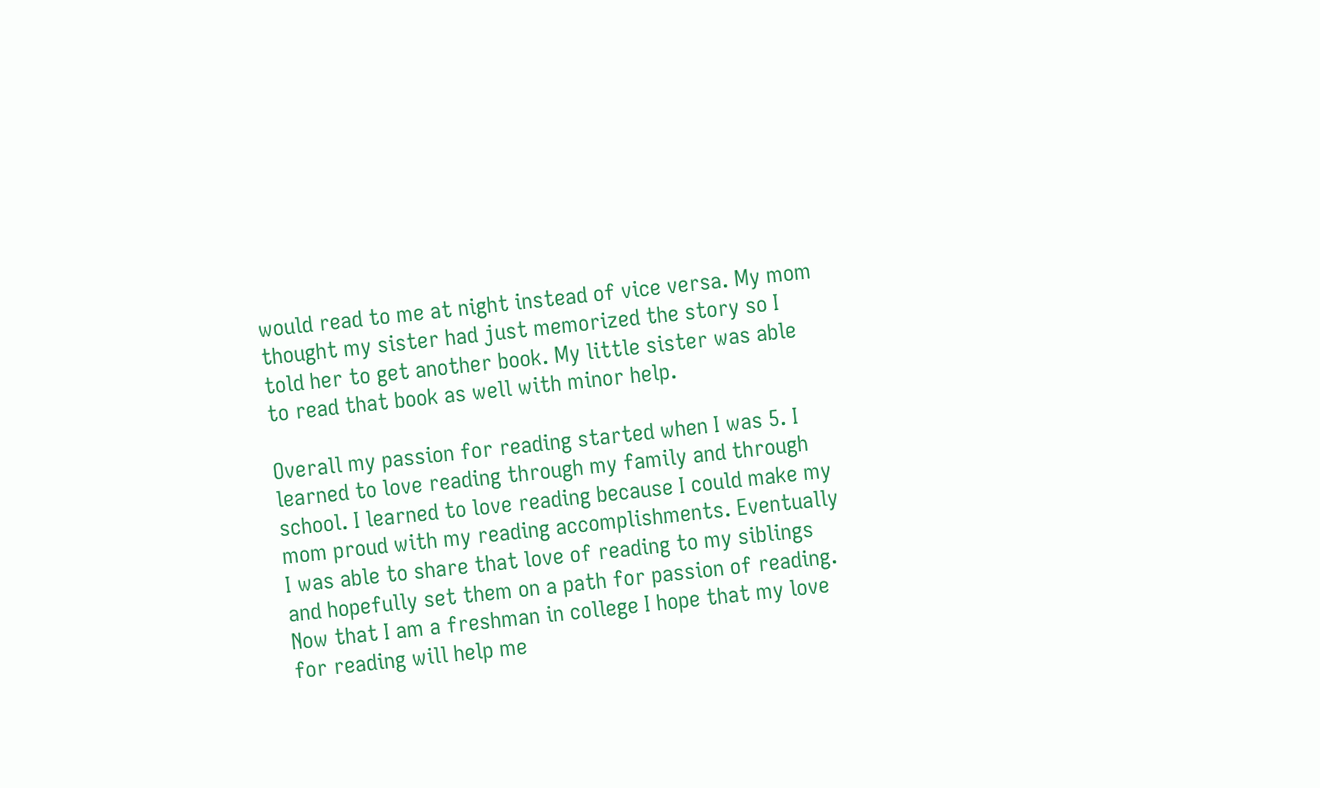would read to me at night instead of vice versa. My mom thought my sister had just memorized the story so I told her to get another book. My little sister was able to read that book as well with minor help.

Overall my passion for reading started when I was 5. I learned to love reading through my family and through school. I learned to love reading because I could make my mom proud with my reading accomplishments. Eventually I was able to share that love of reading to my siblings and hopefully set them on a path for passion of reading. Now that I am a freshman in college I hope that my love for reading will help me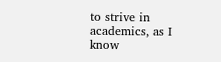to strive in academics, as I know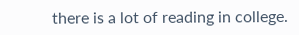there is a lot of reading in college.